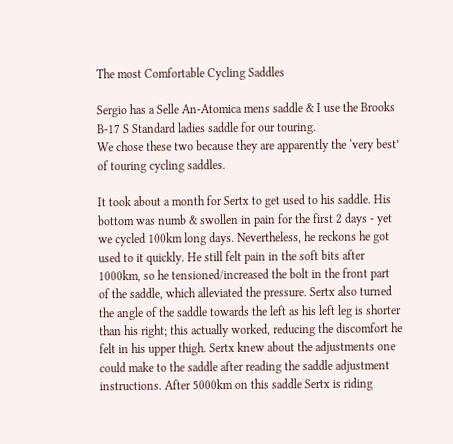The most Comfortable Cycling Saddles

Sergio has a Selle An-Atomica mens saddle & I use the Brooks B-17 S Standard ladies saddle for our touring.
We chose these two because they are apparently the ‘very best’ of touring cycling saddles.

It took about a month for Sertx to get used to his saddle. His bottom was numb & swollen in pain for the first 2 days - yet we cycled 100km long days. Nevertheless, he reckons he got used to it quickly. He still felt pain in the soft bits after 1000km, so he tensioned/increased the bolt in the front part of the saddle, which alleviated the pressure. Sertx also turned the angle of the saddle towards the left as his left leg is shorter than his right; this actually worked, reducing the discomfort he felt in his upper thigh. Sertx knew about the adjustments one could make to the saddle after reading the saddle adjustment instructions. After 5000km on this saddle Sertx is riding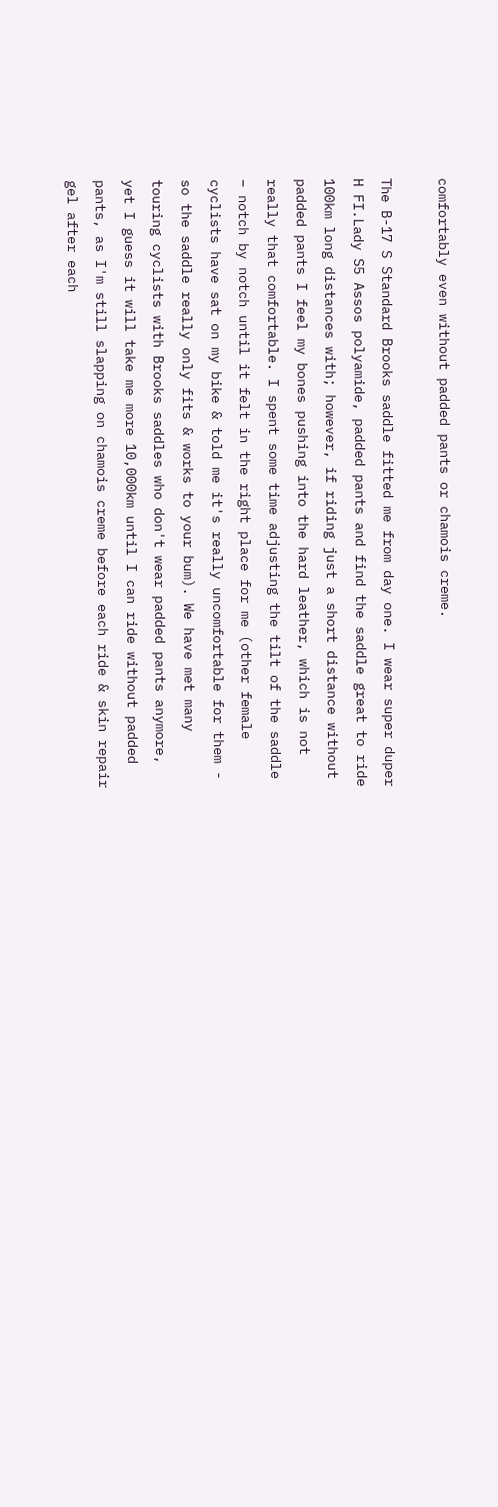comfortably even without padded pants or chamois creme.

The B-17 S Standard Brooks saddle fitted me from day one. I wear super duper H FI.Lady S5 Assos polyamide, padded pants and find the saddle great to ride 100km long distances with; however, if riding just a short distance without padded pants I feel my bones pushing into the hard leather, which is not really that comfortable. I spent some time adjusting the tilt of the saddle – notch by notch until it felt in the right place for me (other female cyclists have sat on my bike & told me it's really uncomfortable for them - so the saddle really only fits & works to your bum). We have met many touring cyclists with Brooks saddles who don't wear padded pants anymore, yet I guess it will take me more 10,000km until I can ride without padded pants, as I'm still slapping on chamois creme before each ride & skin repair gel after each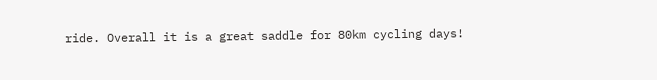ride. Overall it is a great saddle for 80km cycling days!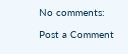No comments:

Post a Comment